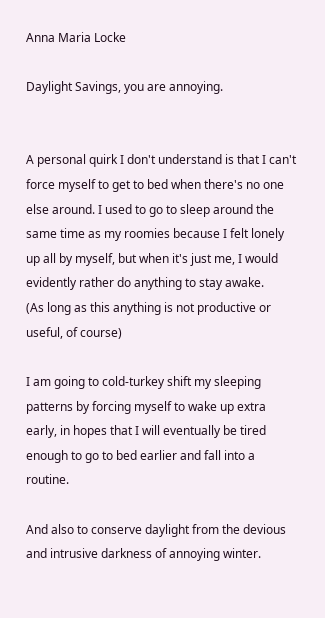Anna Maria Locke

Daylight Savings, you are annoying.


A personal quirk I don't understand is that I can't force myself to get to bed when there's no one else around. I used to go to sleep around the same time as my roomies because I felt lonely up all by myself, but when it's just me, I would evidently rather do anything to stay awake.
(As long as this anything is not productive or useful, of course)

I am going to cold-turkey shift my sleeping patterns by forcing myself to wake up extra early, in hopes that I will eventually be tired enough to go to bed earlier and fall into a routine.

And also to conserve daylight from the devious and intrusive darkness of annoying winter.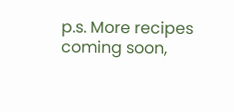p.s. More recipes coming soon,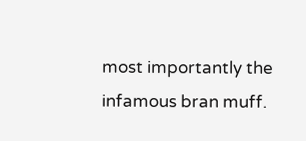most importantly the infamous bran muff.